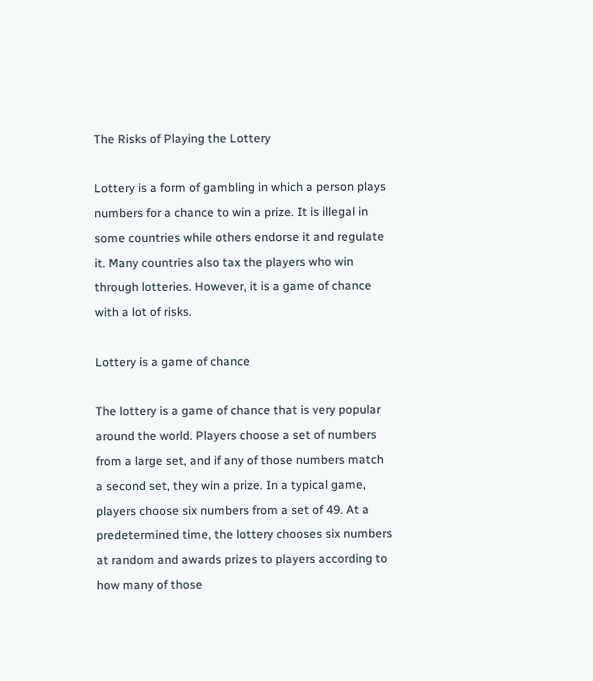The Risks of Playing the Lottery

Lottery is a form of gambling in which a person plays numbers for a chance to win a prize. It is illegal in some countries while others endorse it and regulate it. Many countries also tax the players who win through lotteries. However, it is a game of chance with a lot of risks.

Lottery is a game of chance

The lottery is a game of chance that is very popular around the world. Players choose a set of numbers from a large set, and if any of those numbers match a second set, they win a prize. In a typical game, players choose six numbers from a set of 49. At a predetermined time, the lottery chooses six numbers at random and awards prizes to players according to how many of those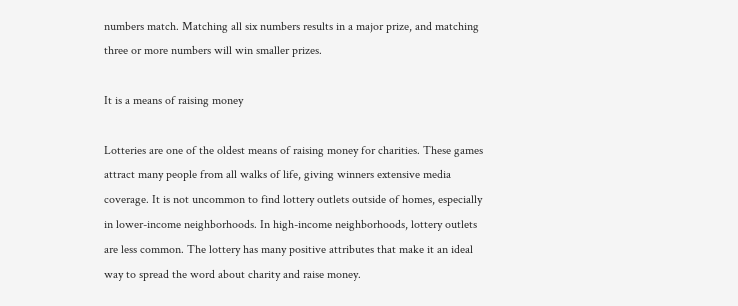numbers match. Matching all six numbers results in a major prize, and matching three or more numbers will win smaller prizes.

It is a means of raising money

Lotteries are one of the oldest means of raising money for charities. These games attract many people from all walks of life, giving winners extensive media coverage. It is not uncommon to find lottery outlets outside of homes, especially in lower-income neighborhoods. In high-income neighborhoods, lottery outlets are less common. The lottery has many positive attributes that make it an ideal way to spread the word about charity and raise money.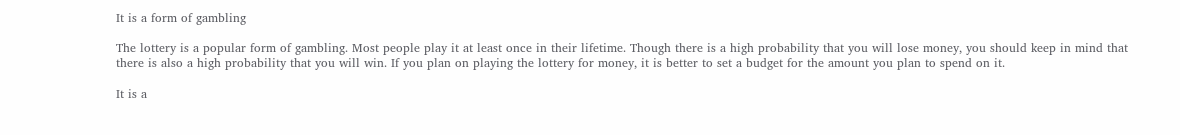It is a form of gambling

The lottery is a popular form of gambling. Most people play it at least once in their lifetime. Though there is a high probability that you will lose money, you should keep in mind that there is also a high probability that you will win. If you plan on playing the lottery for money, it is better to set a budget for the amount you plan to spend on it.

It is a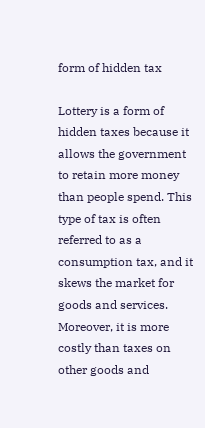form of hidden tax

Lottery is a form of hidden taxes because it allows the government to retain more money than people spend. This type of tax is often referred to as a consumption tax, and it skews the market for goods and services. Moreover, it is more costly than taxes on other goods and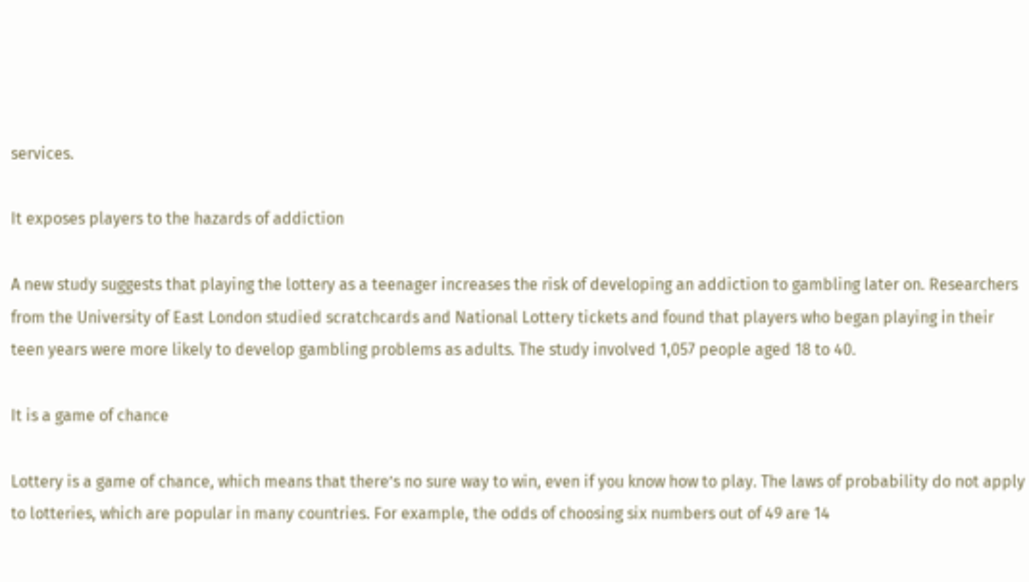services.

It exposes players to the hazards of addiction

A new study suggests that playing the lottery as a teenager increases the risk of developing an addiction to gambling later on. Researchers from the University of East London studied scratchcards and National Lottery tickets and found that players who began playing in their teen years were more likely to develop gambling problems as adults. The study involved 1,057 people aged 18 to 40.

It is a game of chance

Lottery is a game of chance, which means that there’s no sure way to win, even if you know how to play. The laws of probability do not apply to lotteries, which are popular in many countries. For example, the odds of choosing six numbers out of 49 are 14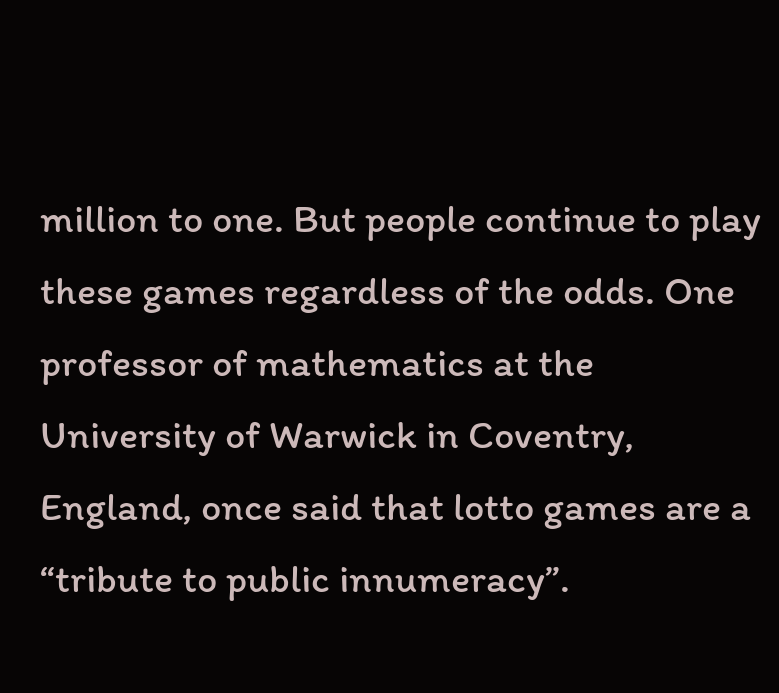million to one. But people continue to play these games regardless of the odds. One professor of mathematics at the University of Warwick in Coventry, England, once said that lotto games are a “tribute to public innumeracy”.